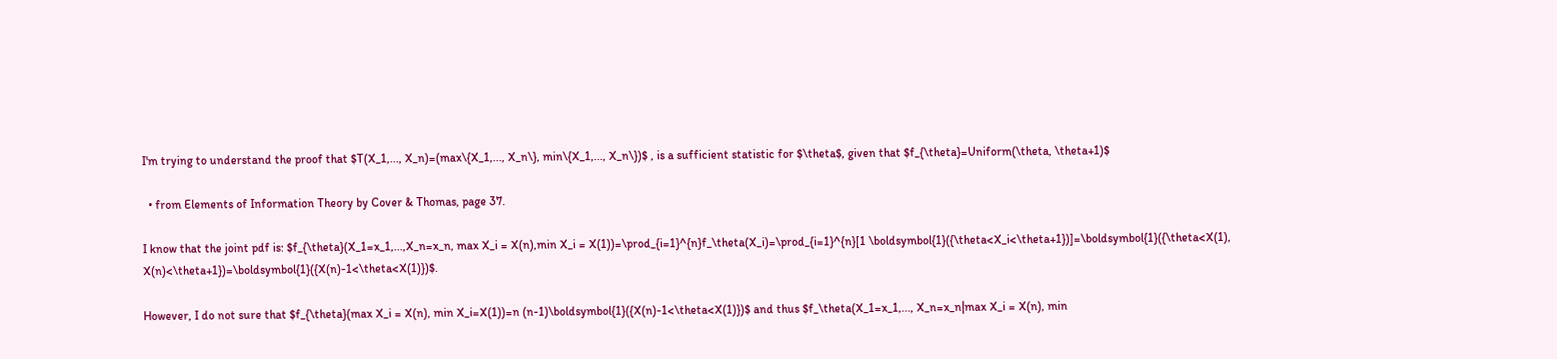I'm trying to understand the proof that $T(X_1,..., X_n)=(max\{X_1,..., X_n\}, min\{X_1,..., X_n\})$ , is a sufficient statistic for $\theta$, given that $f_{\theta}=Uniform(\theta, \theta+1)$

  • from Elements of Information Theory by Cover & Thomas, page 37.

I know that the joint pdf is: $f_{\theta}(X_1=x_1,...,X_n=x_n, max X_i = X(n),min X_i = X(1))=\prod_{i=1}^{n}f_\theta(X_i)=\prod_{i=1}^{n}[1 \boldsymbol{1}({\theta<X_i<\theta+1})]=\boldsymbol{1}({\theta<X(1), X(n)<\theta+1})=\boldsymbol{1}({X(n)-1<\theta<X(1)})$.

However, I do not sure that $f_{\theta}(max X_i = X(n), min X_i=X(1))=n (n-1)\boldsymbol{1}({X(n)-1<\theta<X(1)})$ and thus $f_\theta(X_1=x_1,..., X_n=x_n|max X_i = X(n), min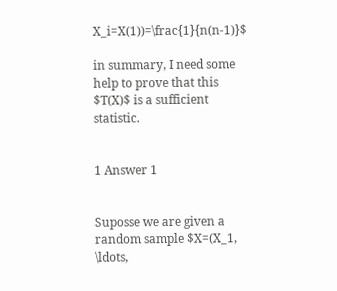X_i=X(1))=\frac{1}{n(n-1)}$

in summary, I need some help to prove that this $T(X)$ is a sufficient statistic.


1 Answer 1


Suposse we are given a random sample $X=(X_1, \ldots,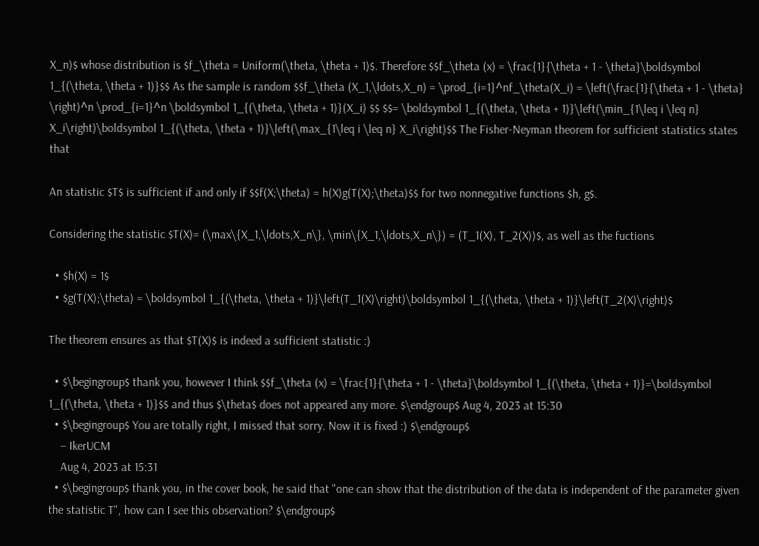X_n)$ whose distribution is $f_\theta = Uniform(\theta, \theta + 1)$. Therefore $$f_\theta (x) = \frac{1}{\theta + 1 - \theta}\boldsymbol 1_{(\theta, \theta + 1)}$$ As the sample is random $$f_\theta (X_1,\ldots,X_n) = \prod_{i=1}^nf_\theta(X_i) = \left(\frac{1}{\theta + 1 - \theta} \right)^n \prod_{i=1}^n \boldsymbol 1_{(\theta, \theta + 1)}(X_i) $$ $$= \boldsymbol 1_{(\theta, \theta + 1)}\left(\min_{1\leq i \leq n} X_i\right)\boldsymbol 1_{(\theta, \theta + 1)}\left(\max_{1\leq i \leq n} X_i\right)$$ The Fisher-Neyman theorem for sufficient statistics states that

An statistic $T$ is sufficient if and only if $$f(X;\theta) = h(X)g(T(X);\theta)$$ for two nonnegative functions $h, g$.

Considering the statistic $T(X)= (\max\{X_1,\ldots,X_n\}, \min\{X_1,\ldots,X_n\}) = (T_1(X), T_2(X))$, as well as the fuctions

  • $h(X) = 1$
  • $g(T(X);\theta) = \boldsymbol 1_{(\theta, \theta + 1)}\left(T_1(X)\right)\boldsymbol 1_{(\theta, \theta + 1)}\left(T_2(X)\right)$

The theorem ensures as that $T(X)$ is indeed a sufficient statistic :)

  • $\begingroup$ thank you, however I think $$f_\theta (x) = \frac{1}{\theta + 1 - \theta}\boldsymbol 1_{(\theta, \theta + 1)}=\boldsymbol 1_{(\theta, \theta + 1)}$$ and thus $\theta$ does not appeared any more. $\endgroup$ Aug 4, 2023 at 15:30
  • $\begingroup$ You are totally right, I missed that sorry. Now it is fixed :) $\endgroup$
    – IkerUCM
    Aug 4, 2023 at 15:31
  • $\begingroup$ thank you, in the cover book, he said that "one can show that the distribution of the data is independent of the parameter given the statistic T", how can I see this observation? $\endgroup$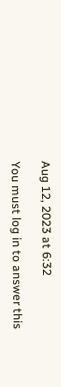Aug 12, 2023 at 6:32

You must log in to answer this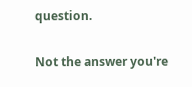question.

Not the answer you're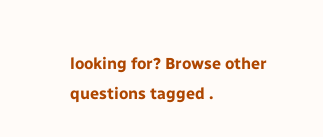looking for? Browse other questions tagged .